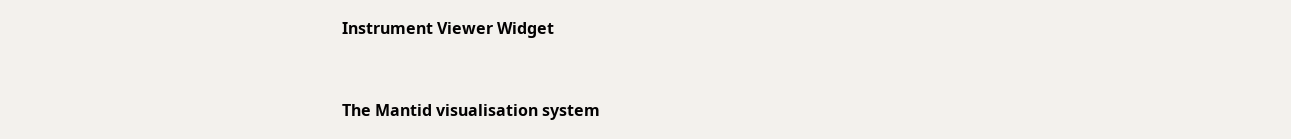Instrument Viewer Widget


The Mantid visualisation system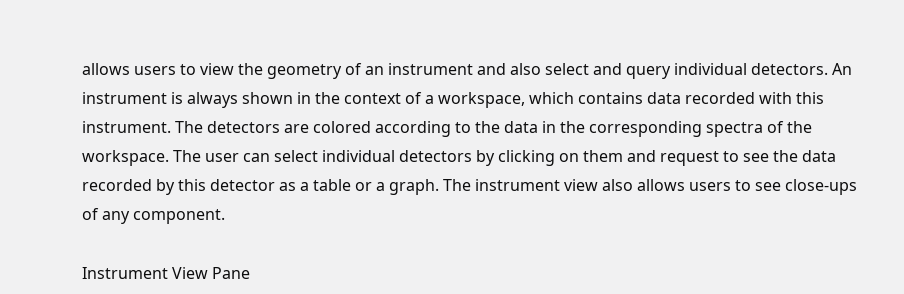allows users to view the geometry of an instrument and also select and query individual detectors. An instrument is always shown in the context of a workspace, which contains data recorded with this instrument. The detectors are colored according to the data in the corresponding spectra of the workspace. The user can select individual detectors by clicking on them and request to see the data recorded by this detector as a table or a graph. The instrument view also allows users to see close-ups of any component.

Instrument View Pane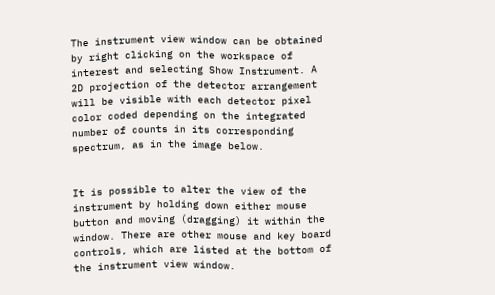The instrument view window can be obtained by right clicking on the workspace of interest and selecting Show Instrument. A 2D projection of the detector arrangement will be visible with each detector pixel color coded depending on the integrated number of counts in its corresponding spectrum, as in the image below.


It is possible to alter the view of the instrument by holding down either mouse button and moving (dragging) it within the window. There are other mouse and key board controls, which are listed at the bottom of the instrument view window.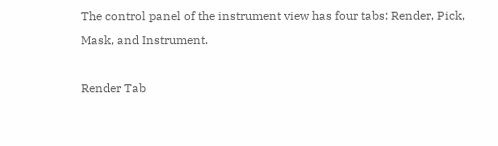The control panel of the instrument view has four tabs: Render, Pick, Mask, and Instrument.

Render Tab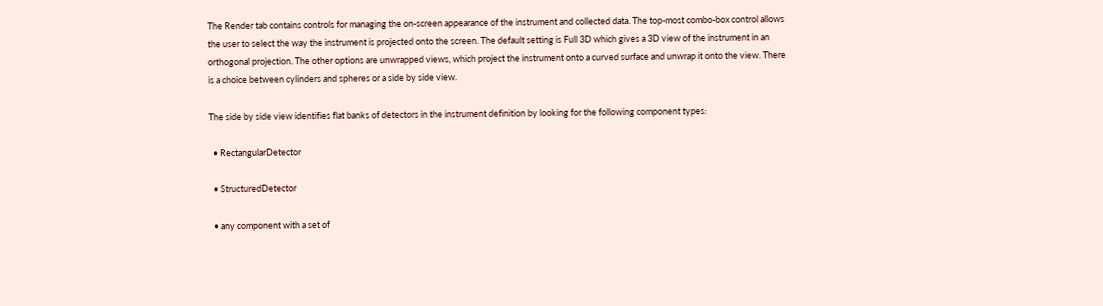The Render tab contains controls for managing the on-screen appearance of the instrument and collected data. The top-most combo-box control allows the user to select the way the instrument is projected onto the screen. The default setting is Full 3D which gives a 3D view of the instrument in an orthogonal projection. The other options are unwrapped views, which project the instrument onto a curved surface and unwrap it onto the view. There is a choice between cylinders and spheres or a side by side view.

The side by side view identifies flat banks of detectors in the instrument definition by looking for the following component types:

  • RectangularDetector

  • StructuredDetector

  • any component with a set of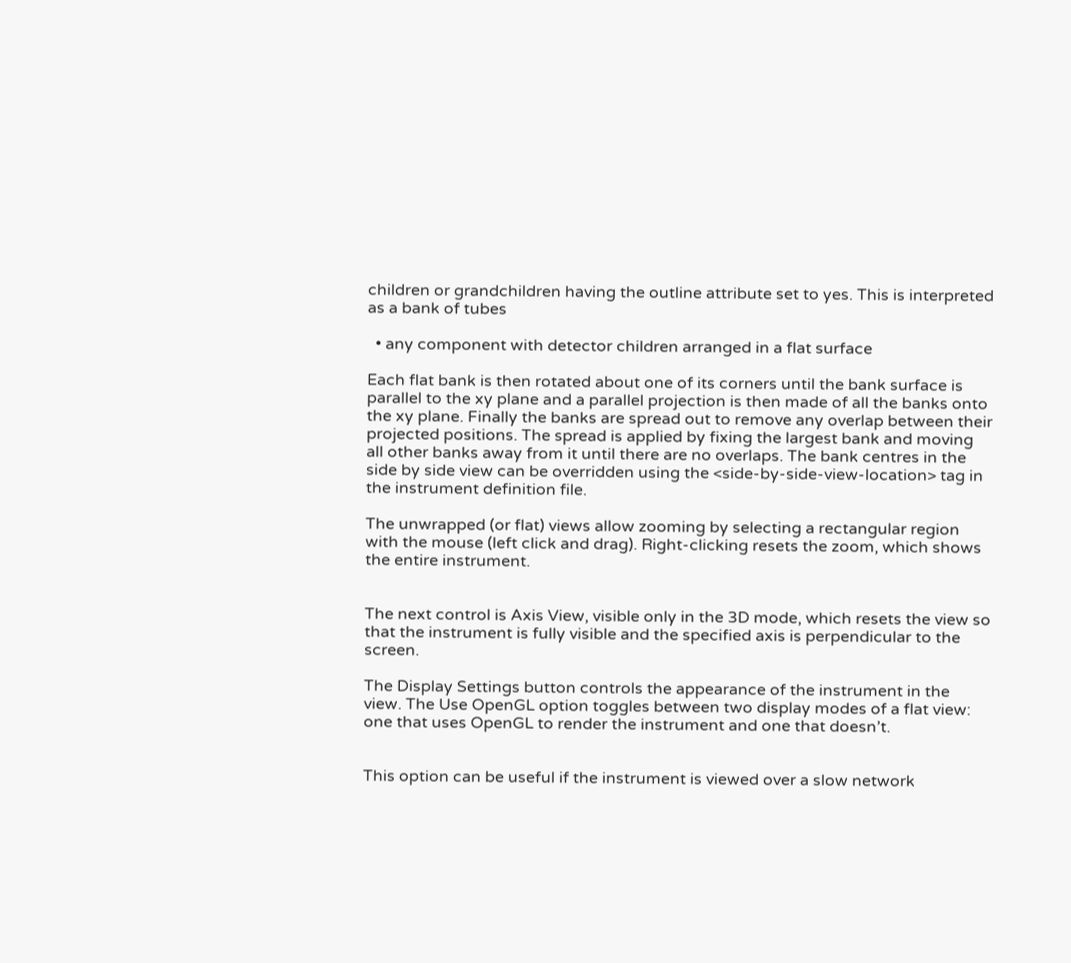children or grandchildren having the outline attribute set to yes. This is interpreted as a bank of tubes

  • any component with detector children arranged in a flat surface

Each flat bank is then rotated about one of its corners until the bank surface is parallel to the xy plane and a parallel projection is then made of all the banks onto the xy plane. Finally the banks are spread out to remove any overlap between their projected positions. The spread is applied by fixing the largest bank and moving all other banks away from it until there are no overlaps. The bank centres in the side by side view can be overridden using the <side-by-side-view-location> tag in the instrument definition file.

The unwrapped (or flat) views allow zooming by selecting a rectangular region with the mouse (left click and drag). Right-clicking resets the zoom, which shows the entire instrument.


The next control is Axis View, visible only in the 3D mode, which resets the view so that the instrument is fully visible and the specified axis is perpendicular to the screen.

The Display Settings button controls the appearance of the instrument in the view. The Use OpenGL option toggles between two display modes of a flat view: one that uses OpenGL to render the instrument and one that doesn’t.


This option can be useful if the instrument is viewed over a slow network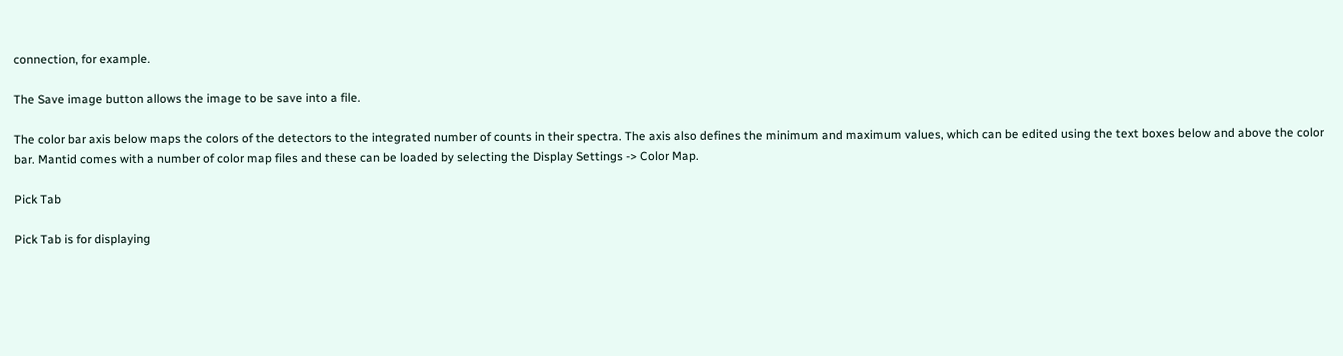connection, for example.

The Save image button allows the image to be save into a file.

The color bar axis below maps the colors of the detectors to the integrated number of counts in their spectra. The axis also defines the minimum and maximum values, which can be edited using the text boxes below and above the color bar. Mantid comes with a number of color map files and these can be loaded by selecting the Display Settings -> Color Map.

Pick Tab

Pick Tab is for displaying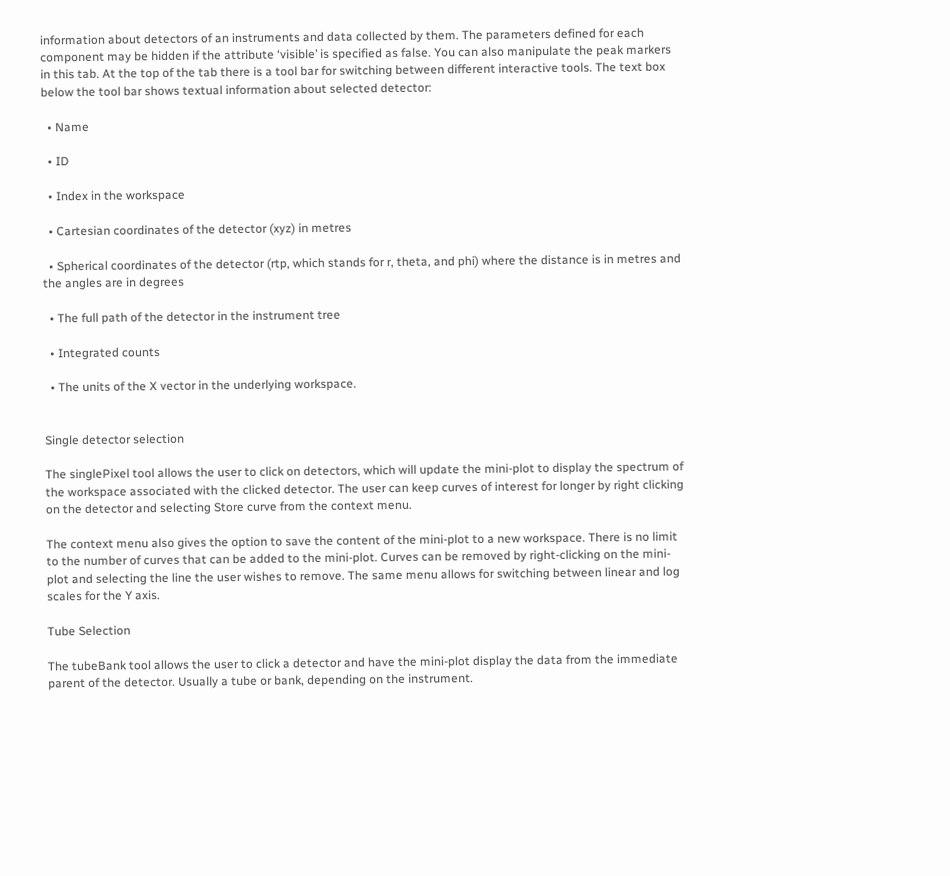information about detectors of an instruments and data collected by them. The parameters defined for each component may be hidden if the attribute ‘visible’ is specified as false. You can also manipulate the peak markers in this tab. At the top of the tab there is a tool bar for switching between different interactive tools. The text box below the tool bar shows textual information about selected detector:

  • Name

  • ID

  • Index in the workspace

  • Cartesian coordinates of the detector (xyz) in metres

  • Spherical coordinates of the detector (rtp, which stands for r, theta, and phi) where the distance is in metres and the angles are in degrees

  • The full path of the detector in the instrument tree

  • Integrated counts

  • The units of the X vector in the underlying workspace.


Single detector selection

The singlePixel tool allows the user to click on detectors, which will update the mini-plot to display the spectrum of the workspace associated with the clicked detector. The user can keep curves of interest for longer by right clicking on the detector and selecting Store curve from the context menu.

The context menu also gives the option to save the content of the mini-plot to a new workspace. There is no limit to the number of curves that can be added to the mini-plot. Curves can be removed by right-clicking on the mini-plot and selecting the line the user wishes to remove. The same menu allows for switching between linear and log scales for the Y axis.

Tube Selection

The tubeBank tool allows the user to click a detector and have the mini-plot display the data from the immediate parent of the detector. Usually a tube or bank, depending on the instrument.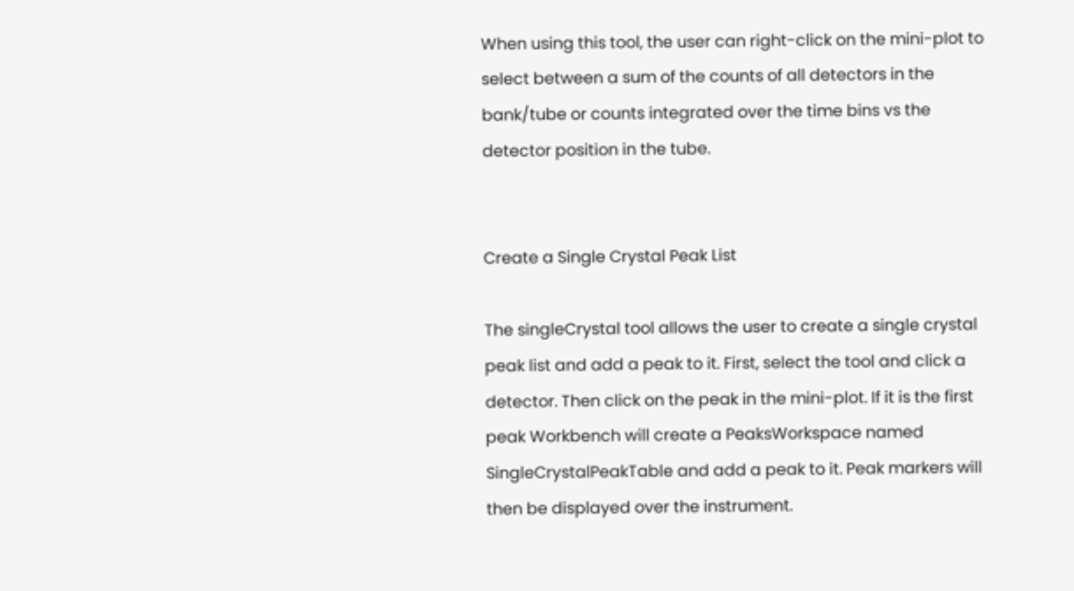When using this tool, the user can right-click on the mini-plot to select between a sum of the counts of all detectors in the bank/tube or counts integrated over the time bins vs the detector position in the tube.


Create a Single Crystal Peak List

The singleCrystal tool allows the user to create a single crystal peak list and add a peak to it. First, select the tool and click a detector. Then click on the peak in the mini-plot. If it is the first peak Workbench will create a PeaksWorkspace named SingleCrystalPeakTable and add a peak to it. Peak markers will then be displayed over the instrument.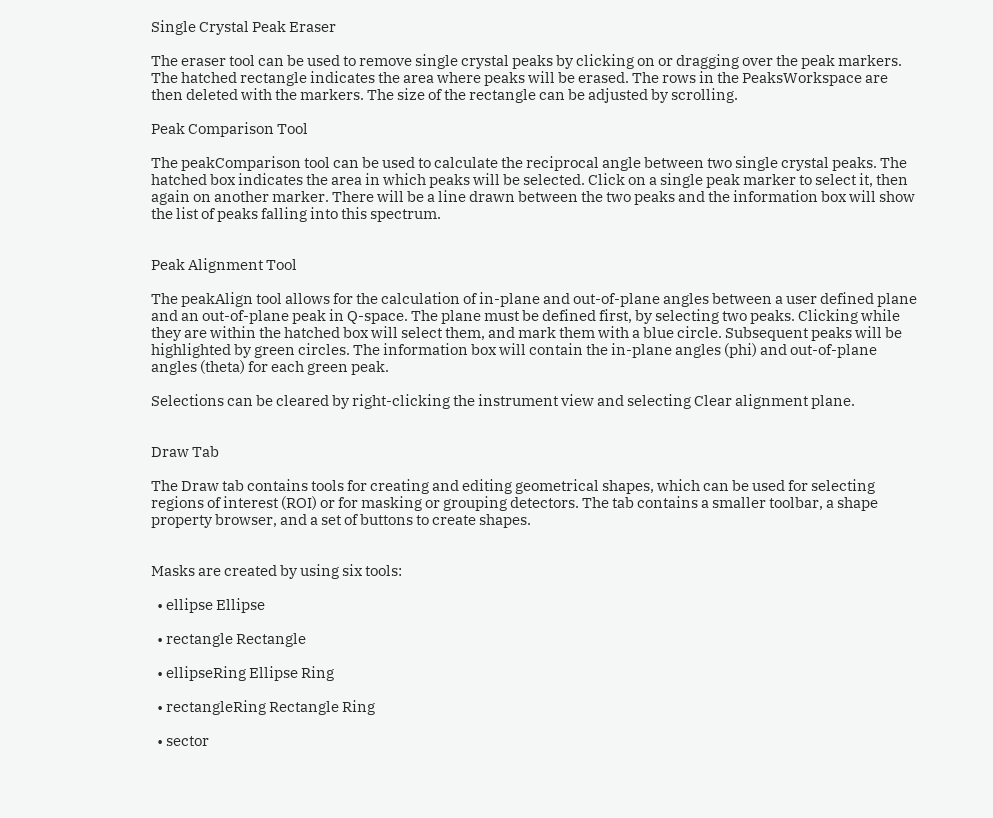Single Crystal Peak Eraser

The eraser tool can be used to remove single crystal peaks by clicking on or dragging over the peak markers. The hatched rectangle indicates the area where peaks will be erased. The rows in the PeaksWorkspace are then deleted with the markers. The size of the rectangle can be adjusted by scrolling.

Peak Comparison Tool

The peakComparison tool can be used to calculate the reciprocal angle between two single crystal peaks. The hatched box indicates the area in which peaks will be selected. Click on a single peak marker to select it, then again on another marker. There will be a line drawn between the two peaks and the information box will show the list of peaks falling into this spectrum.


Peak Alignment Tool

The peakAlign tool allows for the calculation of in-plane and out-of-plane angles between a user defined plane and an out-of-plane peak in Q-space. The plane must be defined first, by selecting two peaks. Clicking while they are within the hatched box will select them, and mark them with a blue circle. Subsequent peaks will be highlighted by green circles. The information box will contain the in-plane angles (phi) and out-of-plane angles (theta) for each green peak.

Selections can be cleared by right-clicking the instrument view and selecting Clear alignment plane.


Draw Tab

The Draw tab contains tools for creating and editing geometrical shapes, which can be used for selecting regions of interest (ROI) or for masking or grouping detectors. The tab contains a smaller toolbar, a shape property browser, and a set of buttons to create shapes.


Masks are created by using six tools:

  • ellipse Ellipse

  • rectangle Rectangle

  • ellipseRing Ellipse Ring

  • rectangleRing Rectangle Ring

  • sector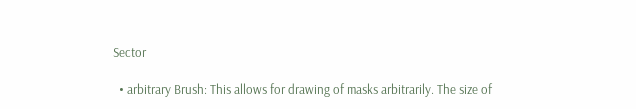Sector

  • arbitrary Brush: This allows for drawing of masks arbitrarily. The size of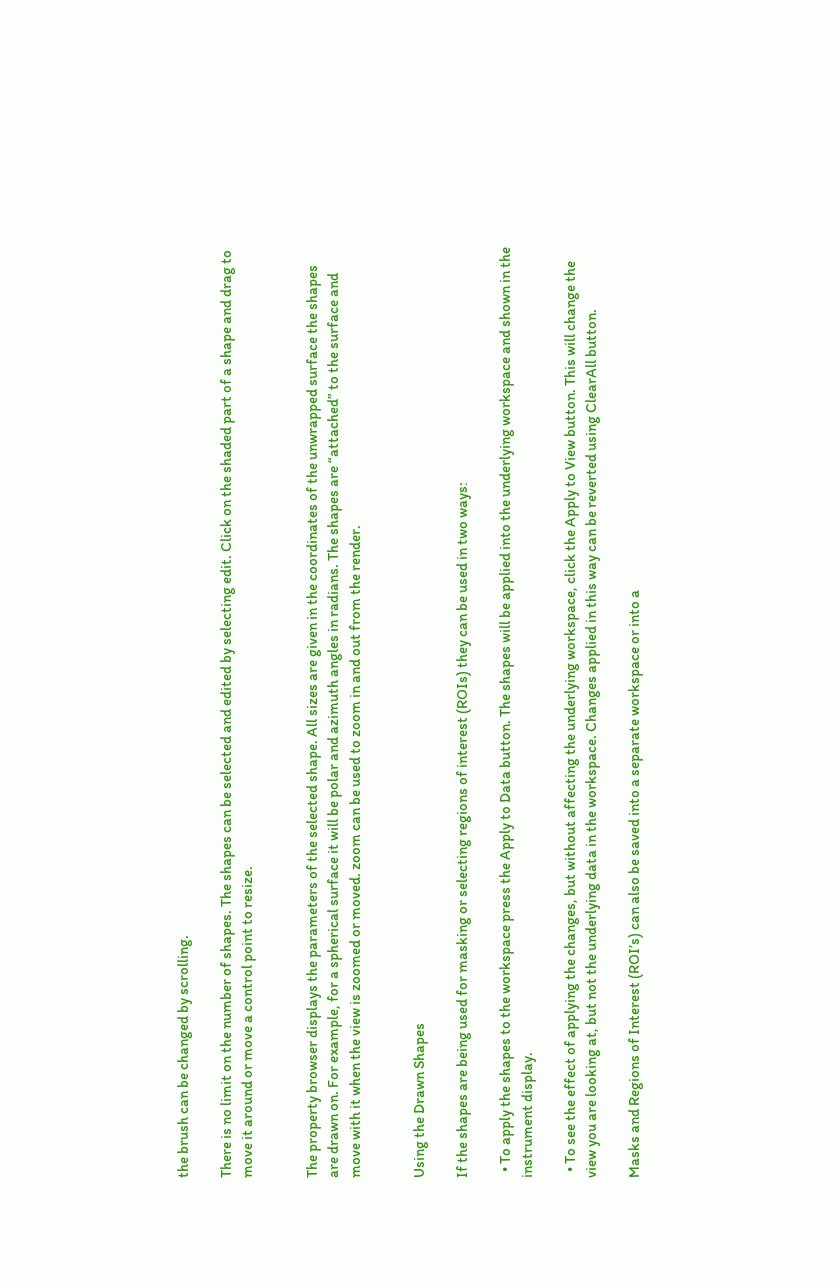the brush can be changed by scrolling.

There is no limit on the number of shapes. The shapes can be selected and edited by selecting edit. Click on the shaded part of a shape and drag to move it around or move a control point to resize.


The property browser displays the parameters of the selected shape. All sizes are given in the coordinates of the unwrapped surface the shapes are drawn on. For example, for a spherical surface it will be polar and azimuth angles in radians. The shapes are “attached” to the surface and move with it when the view is zoomed or moved. zoom can be used to zoom in and out from the render.


Using the Drawn Shapes

If the shapes are being used for masking or selecting regions of interest (ROIs) they can be used in two ways:

  • To apply the shapes to the workspace press the Apply to Data button. The shapes will be applied into the underlying workspace and shown in the instrument display.

  • To see the effect of applying the changes, but without affecting the underlying workspace, click the Apply to View button. This will change the view you are looking at, but not the underlying data in the workspace. Changes applied in this way can be reverted using ClearAll button.

Masks and Regions of Interest (ROI’s) can also be saved into a separate workspace or into a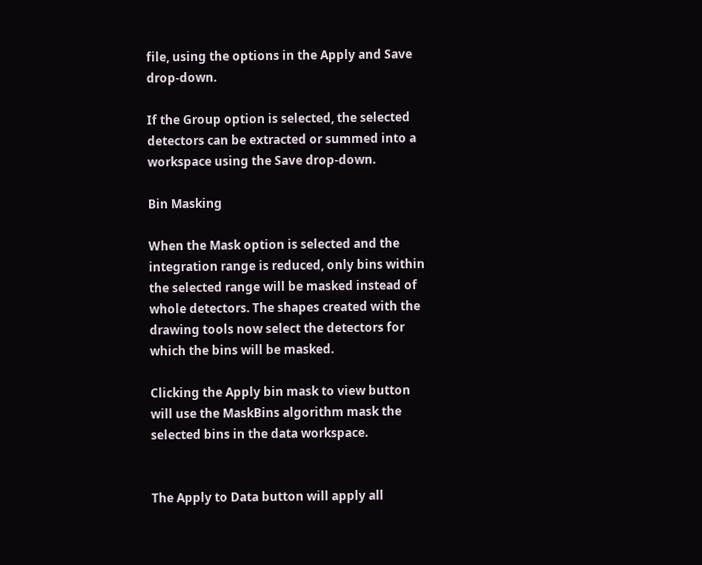file, using the options in the Apply and Save drop-down.

If the Group option is selected, the selected detectors can be extracted or summed into a workspace using the Save drop-down.

Bin Masking

When the Mask option is selected and the integration range is reduced, only bins within the selected range will be masked instead of whole detectors. The shapes created with the drawing tools now select the detectors for which the bins will be masked.

Clicking the Apply bin mask to view button will use the MaskBins algorithm mask the selected bins in the data workspace.


The Apply to Data button will apply all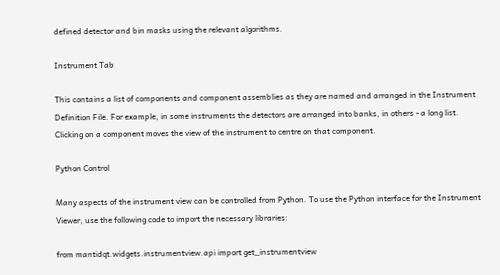defined detector and bin masks using the relevant algorithms.

Instrument Tab

This contains a list of components and component assemblies as they are named and arranged in the Instrument Definition File. For example, in some instruments the detectors are arranged into banks, in others - a long list. Clicking on a component moves the view of the instrument to centre on that component.

Python Control

Many aspects of the instrument view can be controlled from Python. To use the Python interface for the Instrument Viewer, use the following code to import the necessary libraries:

from mantidqt.widgets.instrumentview.api import get_instrumentview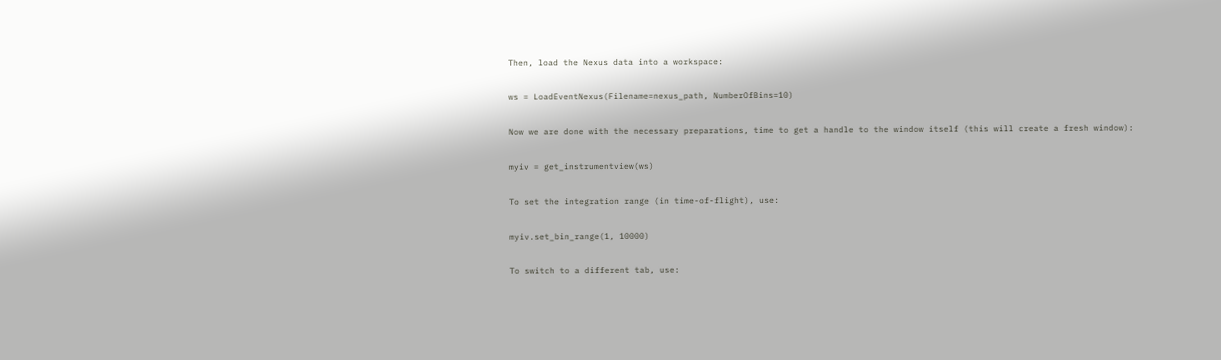Then, load the Nexus data into a workspace:

ws = LoadEventNexus(Filename=nexus_path, NumberOfBins=10)

Now we are done with the necessary preparations, time to get a handle to the window itself (this will create a fresh window):

myiv = get_instrumentview(ws)

To set the integration range (in time-of-flight), use:

myiv.set_bin_range(1, 10000)

To switch to a different tab, use: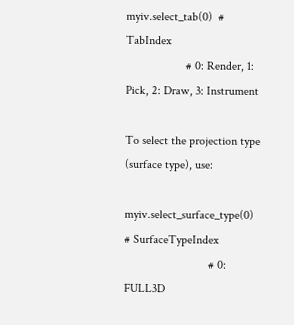myiv.select_tab(0)  # TabIndex
                    # 0: Render, 1: Pick, 2: Draw, 3: Instrument

To select the projection type (surface type), use:

myiv.select_surface_type(0) # SurfaceTypeIndex
                            # 0: FULL3D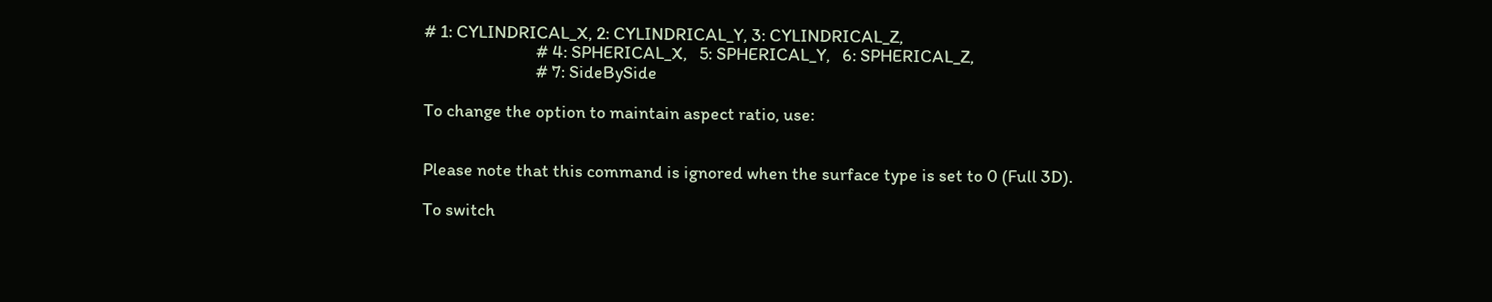# 1: CYLINDRICAL_X, 2: CYLINDRICAL_Y, 3: CYLINDRICAL_Z,
                            # 4: SPHERICAL_X,   5: SPHERICAL_Y,   6: SPHERICAL_Z,
                            # 7: SideBySide

To change the option to maintain aspect ratio, use:


Please note that this command is ignored when the surface type is set to 0 (Full 3D).

To switch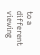to a different viewing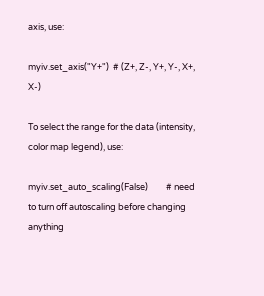axis, use:

myiv.set_axis("Y+")  # (Z+, Z-, Y+, Y-, X+, X-)

To select the range for the data (intensity, color map legend), use:

myiv.set_auto_scaling(False)         # need to turn off autoscaling before changing anything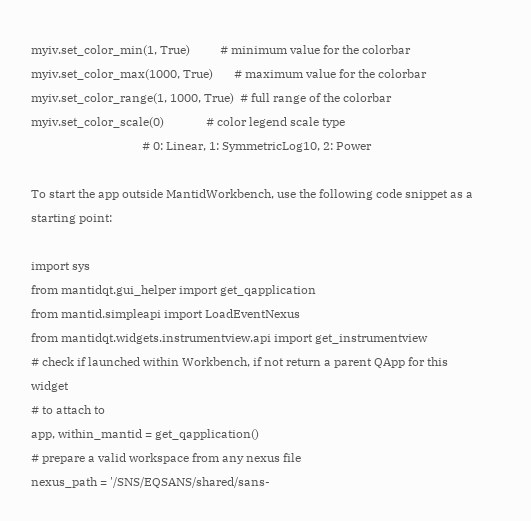myiv.set_color_min(1, True)          # minimum value for the colorbar
myiv.set_color_max(1000, True)       # maximum value for the colorbar
myiv.set_color_range(1, 1000, True)  # full range of the colorbar
myiv.set_color_scale(0)              # color legend scale type
                                     # 0: Linear, 1: SymmetricLog10, 2: Power

To start the app outside MantidWorkbench, use the following code snippet as a starting point:

import sys
from mantidqt.gui_helper import get_qapplication
from mantid.simpleapi import LoadEventNexus
from mantidqt.widgets.instrumentview.api import get_instrumentview
# check if launched within Workbench, if not return a parent QApp for this widget
# to attach to
app, within_mantid = get_qapplication()
# prepare a valid workspace from any nexus file
nexus_path = '/SNS/EQSANS/shared/sans-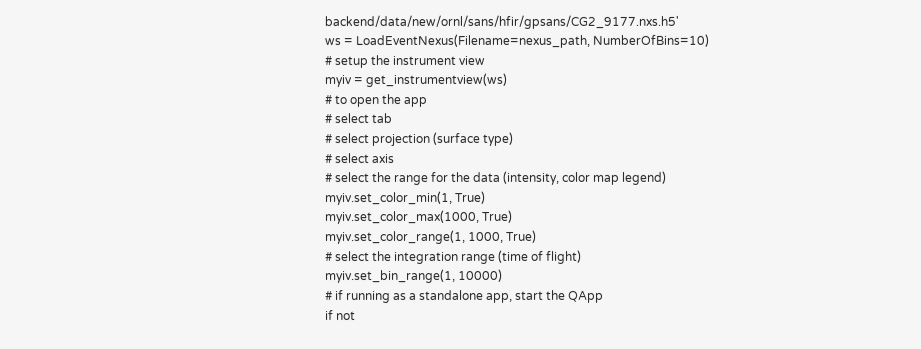backend/data/new/ornl/sans/hfir/gpsans/CG2_9177.nxs.h5'
ws = LoadEventNexus(Filename=nexus_path, NumberOfBins=10)
# setup the instrument view
myiv = get_instrumentview(ws)
# to open the app
# select tab
# select projection (surface type)
# select axis
# select the range for the data (intensity, color map legend)
myiv.set_color_min(1, True)
myiv.set_color_max(1000, True)
myiv.set_color_range(1, 1000, True)
# select the integration range (time of flight)
myiv.set_bin_range(1, 10000)
# if running as a standalone app, start the QApp
if not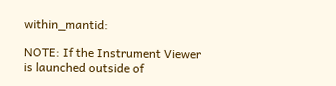within_mantid:

NOTE: If the Instrument Viewer is launched outside of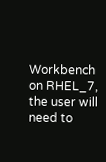Workbench on RHEL_7, the user will need to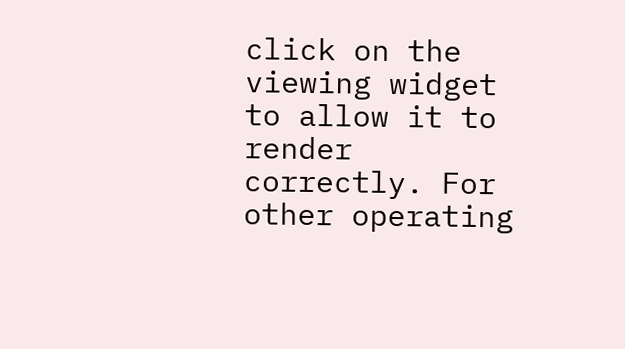click on the viewing widget to allow it to render correctly. For other operating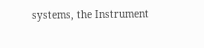systems, the Instrument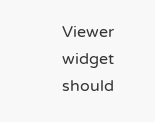Viewer widget should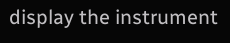display the instrument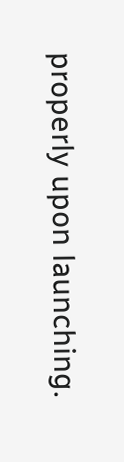properly upon launching.